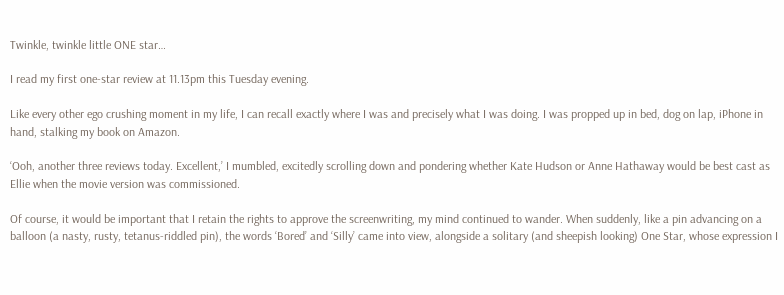Twinkle, twinkle little ONE star…

I read my first one-star review at 11.13pm this Tuesday evening.

Like every other ego crushing moment in my life, I can recall exactly where I was and precisely what I was doing. I was propped up in bed, dog on lap, iPhone in hand, stalking my book on Amazon.

‘Ooh, another three reviews today. Excellent,’ I mumbled, excitedly scrolling down and pondering whether Kate Hudson or Anne Hathaway would be best cast as Ellie when the movie version was commissioned.

Of course, it would be important that I retain the rights to approve the screenwriting, my mind continued to wander. When suddenly, like a pin advancing on a balloon (a nasty, rusty, tetanus-riddled pin), the words ‘Bored’ and ‘Silly’ came into view, alongside a solitary (and sheepish looking) One Star, whose expression I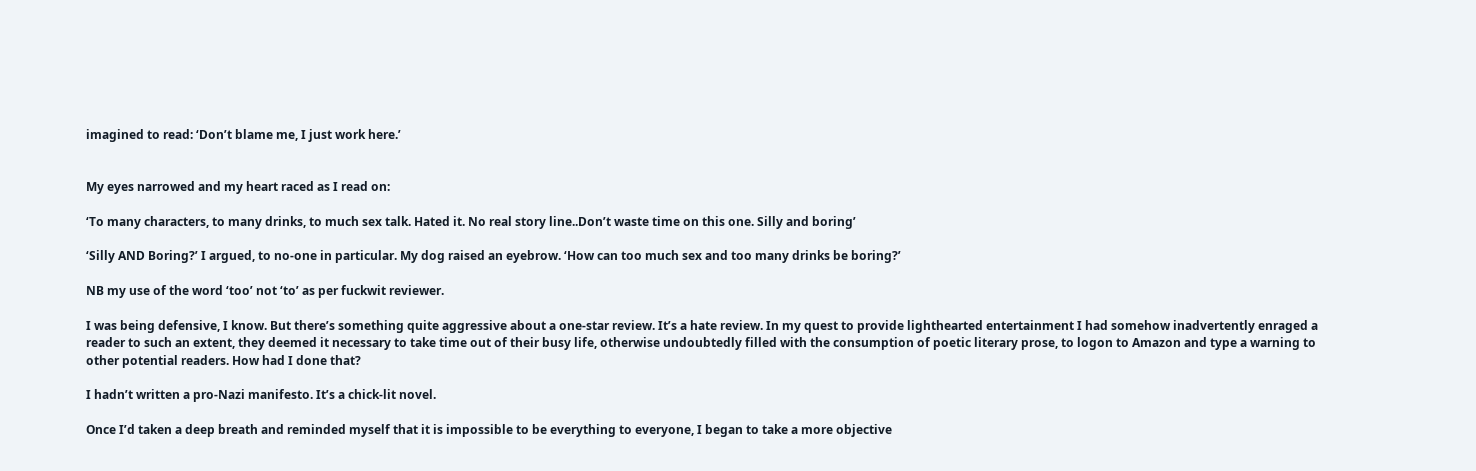imagined to read: ‘Don’t blame me, I just work here.’


My eyes narrowed and my heart raced as I read on:

‘To many characters, to many drinks, to much sex talk. Hated it. No real story line..Don’t waste time on this one. Silly and boring’

‘Silly AND Boring?’ I argued, to no-one in particular. My dog raised an eyebrow. ‘How can too much sex and too many drinks be boring?’

NB my use of the word ‘too’ not ‘to’ as per fuckwit reviewer.

I was being defensive, I know. But there’s something quite aggressive about a one-star review. It’s a hate review. In my quest to provide lighthearted entertainment I had somehow inadvertently enraged a reader to such an extent, they deemed it necessary to take time out of their busy life, otherwise undoubtedly filled with the consumption of poetic literary prose, to logon to Amazon and type a warning to other potential readers. How had I done that?

I hadn’t written a pro-Nazi manifesto. It’s a chick-lit novel.

Once I’d taken a deep breath and reminded myself that it is impossible to be everything to everyone, I began to take a more objective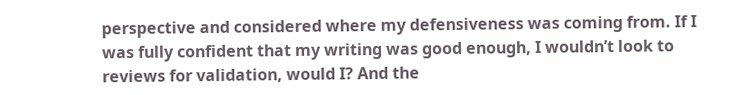perspective and considered where my defensiveness was coming from. If I was fully confident that my writing was good enough, I wouldn’t look to reviews for validation, would I? And the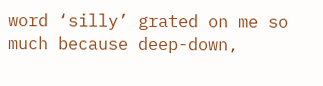word ‘silly’ grated on me so much because deep-down,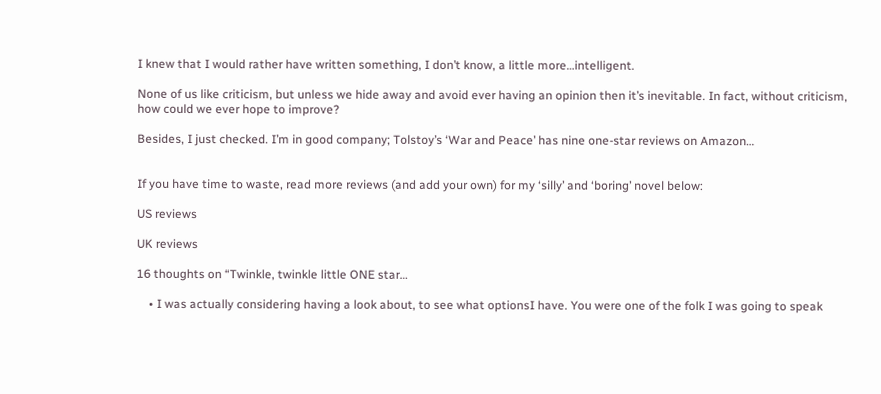I knew that I would rather have written something, I don’t know, a little more…intelligent.

None of us like criticism, but unless we hide away and avoid ever having an opinion then it’s inevitable. In fact, without criticism, how could we ever hope to improve?

Besides, I just checked. I’m in good company; Tolstoy’s ‘War and Peace’ has nine one-star reviews on Amazon…


If you have time to waste, read more reviews (and add your own) for my ‘silly’ and ‘boring’ novel below:

US reviews

UK reviews

16 thoughts on “Twinkle, twinkle little ONE star…

    • I was actually considering having a look about, to see what optionsI have. You were one of the folk I was going to speak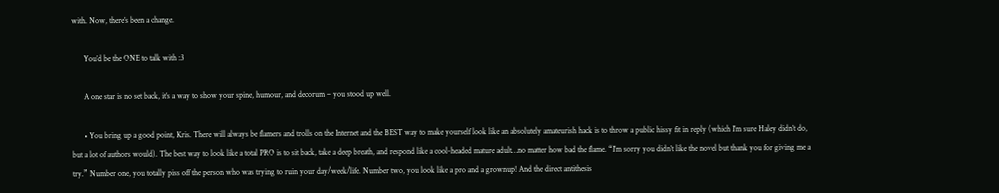with. Now, there’s been a change.

      You’d be the ONE to talk with :3

      A one star is no set back, it’s a way to show your spine, humour, and decorum – you stood up well.

      • You bring up a good point, Kris. There will always be flamers and trolls on the Internet and the BEST way to make yourself look like an absolutely amateurish hack is to throw a public hissy fit in reply (which I’m sure Haley didn’t do, but a lot of authors would). The best way to look like a total PRO is to sit back, take a deep breath, and respond like a cool-headed mature adult…no matter how bad the flame. “I’m sorry you didn’t like the novel but thank you for giving me a try.” Number one, you totally piss off the person who was trying to ruin your day/week/life. Number two, you look like a pro and a grownup! And the direct antithesis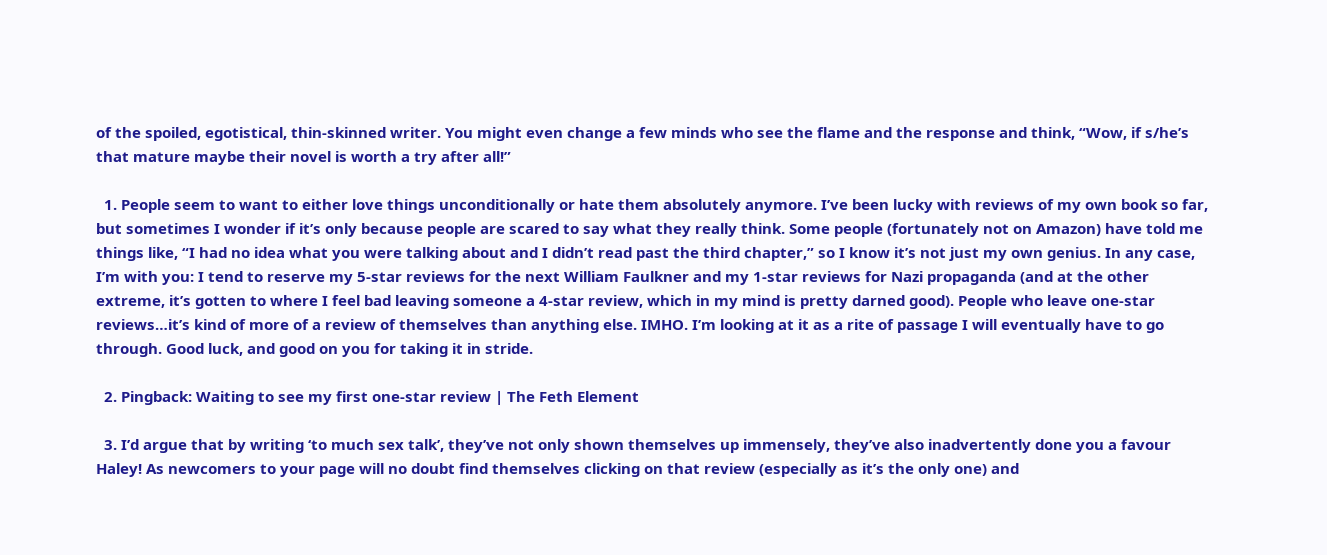of the spoiled, egotistical, thin-skinned writer. You might even change a few minds who see the flame and the response and think, “Wow, if s/he’s that mature maybe their novel is worth a try after all!”

  1. People seem to want to either love things unconditionally or hate them absolutely anymore. I’ve been lucky with reviews of my own book so far, but sometimes I wonder if it’s only because people are scared to say what they really think. Some people (fortunately not on Amazon) have told me things like, “I had no idea what you were talking about and I didn’t read past the third chapter,” so I know it’s not just my own genius. In any case, I’m with you: I tend to reserve my 5-star reviews for the next William Faulkner and my 1-star reviews for Nazi propaganda (and at the other extreme, it’s gotten to where I feel bad leaving someone a 4-star review, which in my mind is pretty darned good). People who leave one-star reviews…it’s kind of more of a review of themselves than anything else. IMHO. I’m looking at it as a rite of passage I will eventually have to go through. Good luck, and good on you for taking it in stride.

  2. Pingback: Waiting to see my first one-star review | The Feth Element

  3. I’d argue that by writing ‘to much sex talk’, they’ve not only shown themselves up immensely, they’ve also inadvertently done you a favour Haley! As newcomers to your page will no doubt find themselves clicking on that review (especially as it’s the only one) and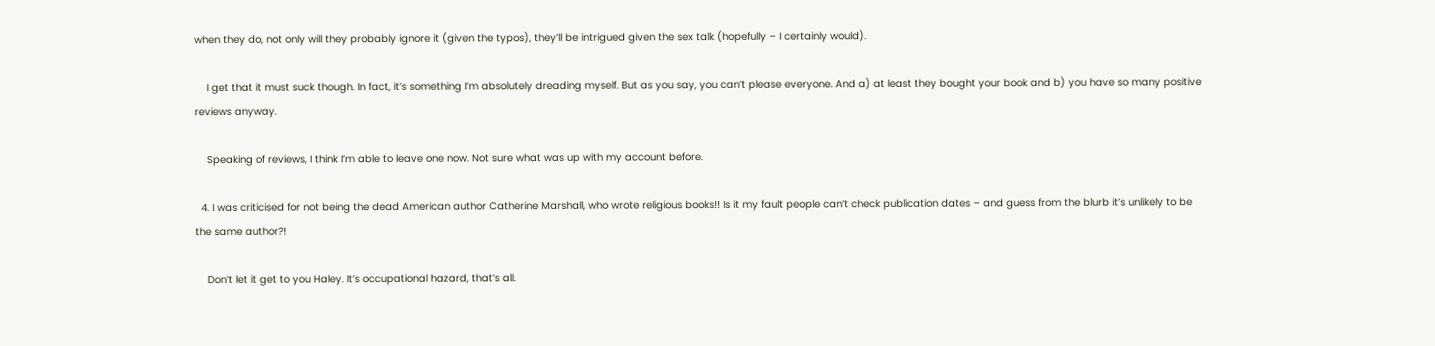when they do, not only will they probably ignore it (given the typos), they’ll be intrigued given the sex talk (hopefully – I certainly would).

    I get that it must suck though. In fact, it’s something I’m absolutely dreading myself. But as you say, you can’t please everyone. And a) at least they bought your book and b) you have so many positive reviews anyway.

    Speaking of reviews, I think I’m able to leave one now. Not sure what was up with my account before.

  4. I was criticised for not being the dead American author Catherine Marshall, who wrote religious books!! Is it my fault people can’t check publication dates – and guess from the blurb it’s unlikely to be the same author?!

    Don’t let it get to you Haley. It’s occupational hazard, that’s all.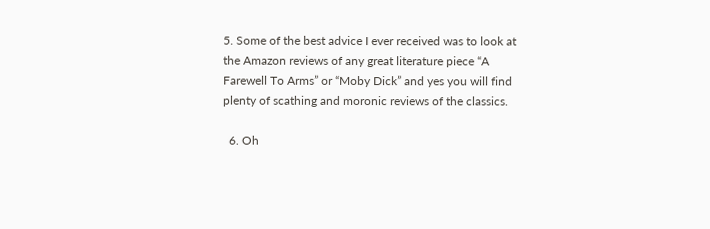5. Some of the best advice I ever received was to look at the Amazon reviews of any great literature piece “A Farewell To Arms” or “Moby Dick” and yes you will find plenty of scathing and moronic reviews of the classics.

  6. Oh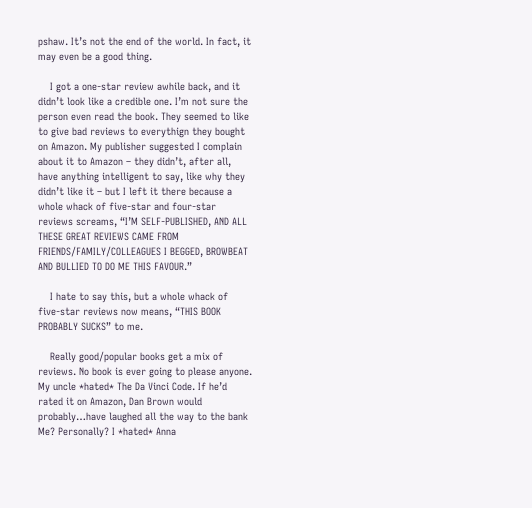pshaw. It’s not the end of the world. In fact, it may even be a good thing.

    I got a one-star review awhile back, and it didn’t look like a credible one. I’m not sure the person even read the book. They seemed to like to give bad reviews to everythign they bought on Amazon. My publisher suggested I complain about it to Amazon – they didn’t, after all, have anything intelligent to say, like why they didn’t like it – but I left it there because a whole whack of five-star and four-star reviews screams, “I’M SELF-PUBLISHED, AND ALL THESE GREAT REVIEWS CAME FROM FRIENDS/FAMILY/COLLEAGUES I BEGGED, BROWBEAT AND BULLIED TO DO ME THIS FAVOUR.”

    I hate to say this, but a whole whack of five-star reviews now means, “THIS BOOK PROBABLY SUCKS” to me.

    Really good/popular books get a mix of reviews. No book is ever going to please anyone. My uncle *hated* The Da Vinci Code. If he’d rated it on Amazon, Dan Brown would probably…have laughed all the way to the bank  Me? Personally? I *hated* Anna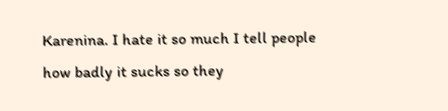Karenina. I hate it so much I tell people how badly it sucks so they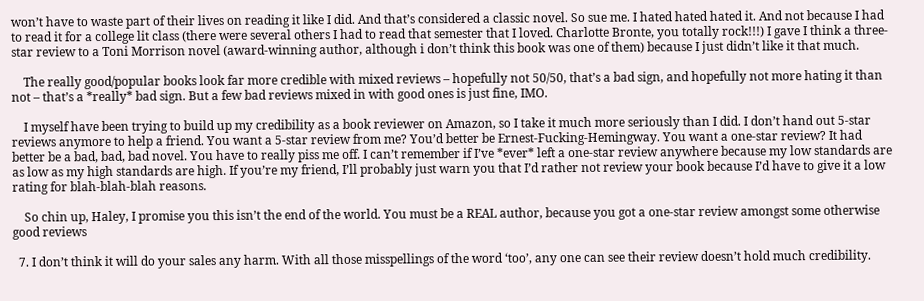won’t have to waste part of their lives on reading it like I did. And that’s considered a classic novel. So sue me. I hated hated hated it. And not because I had to read it for a college lit class (there were several others I had to read that semester that I loved. Charlotte Bronte, you totally rock!!!) I gave I think a three-star review to a Toni Morrison novel (award-winning author, although i don’t think this book was one of them) because I just didn’t like it that much.

    The really good/popular books look far more credible with mixed reviews – hopefully not 50/50, that’s a bad sign, and hopefully not more hating it than not – that’s a *really* bad sign. But a few bad reviews mixed in with good ones is just fine, IMO.

    I myself have been trying to build up my credibility as a book reviewer on Amazon, so I take it much more seriously than I did. I don’t hand out 5-star reviews anymore to help a friend. You want a 5-star review from me? You’d better be Ernest-Fucking-Hemingway. You want a one-star review? It had better be a bad, bad, bad novel. You have to really piss me off. I can’t remember if I’ve *ever* left a one-star review anywhere because my low standards are as low as my high standards are high. If you’re my friend, I’ll probably just warn you that I’d rather not review your book because I’d have to give it a low rating for blah-blah-blah reasons.

    So chin up, Haley, I promise you this isn’t the end of the world. You must be a REAL author, because you got a one-star review amongst some otherwise good reviews

  7. I don’t think it will do your sales any harm. With all those misspellings of the word ‘too’, any one can see their review doesn’t hold much credibility.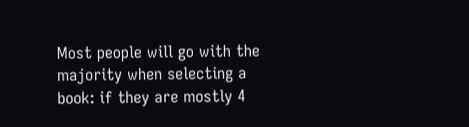Most people will go with the majority when selecting a book: if they are mostly 4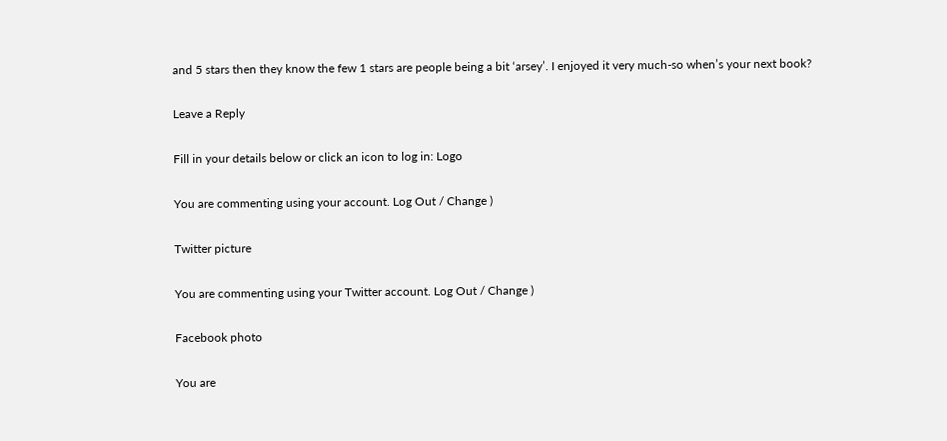and 5 stars then they know the few 1 stars are people being a bit ‘arsey’. I enjoyed it very much-so when’s your next book?

Leave a Reply

Fill in your details below or click an icon to log in: Logo

You are commenting using your account. Log Out / Change )

Twitter picture

You are commenting using your Twitter account. Log Out / Change )

Facebook photo

You are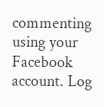commenting using your Facebook account. Log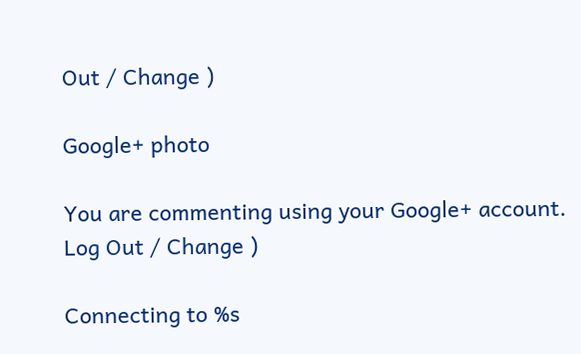Out / Change )

Google+ photo

You are commenting using your Google+ account. Log Out / Change )

Connecting to %s